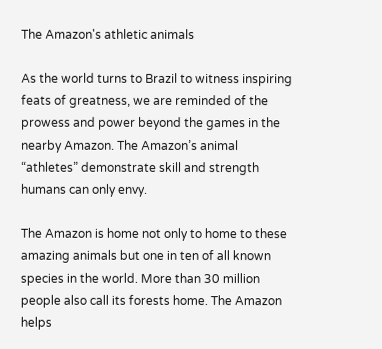The Amazon's athletic animals

As the world turns to Brazil to witness inspiring feats of greatness, we are reminded of the prowess and power beyond the games in the nearby Amazon. The Amazon’s animal “athletes” demonstrate skill and strength humans can only envy.

The Amazon is home not only to home to these amazing animals but one in ten of all known species in the world. More than 30 million people also call its forests home. The Amazon helps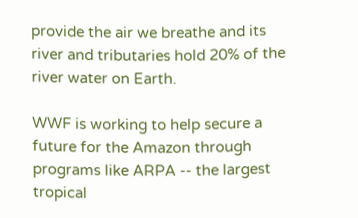provide the air we breathe and its river and tributaries hold 20% of the river water on Earth.

WWF is working to help secure a future for the Amazon through programs like ARPA -- the largest tropical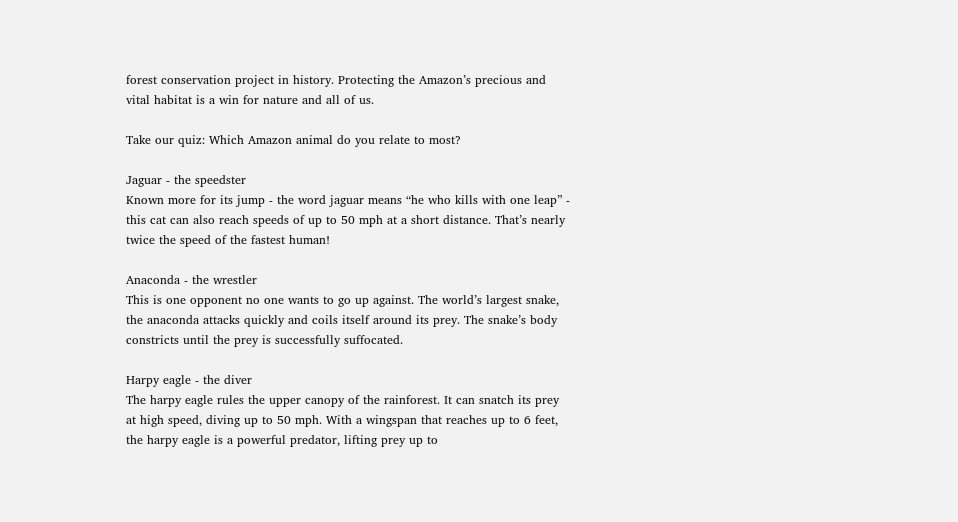forest conservation project in history. Protecting the Amazon’s precious and vital habitat is a win for nature and all of us.

Take our quiz: Which Amazon animal do you relate to most?

Jaguar - the speedster
Known more for its jump - the word jaguar means “he who kills with one leap” - this cat can also reach speeds of up to 50 mph at a short distance. That’s nearly twice the speed of the fastest human!

Anaconda - the wrestler
This is one opponent no one wants to go up against. The world’s largest snake, the anaconda attacks quickly and coils itself around its prey. The snake’s body constricts until the prey is successfully suffocated.

Harpy eagle - the diver
The harpy eagle rules the upper canopy of the rainforest. It can snatch its prey at high speed, diving up to 50 mph. With a wingspan that reaches up to 6 feet, the harpy eagle is a powerful predator, lifting prey up to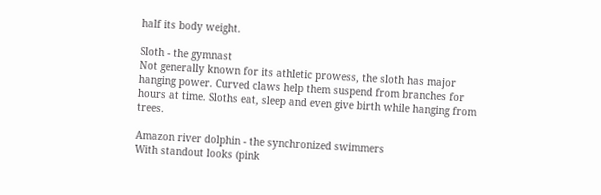half its body weight.

Sloth - the gymnast
Not generally known for its athletic prowess, the sloth has major hanging power. Curved claws help them suspend from branches for hours at time. Sloths eat, sleep and even give birth while hanging from trees.

Amazon river dolphin - the synchronized swimmers
With standout looks (pink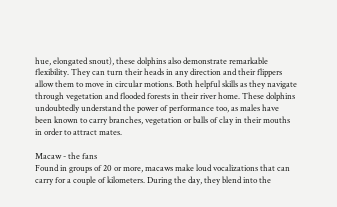hue, elongated snout), these dolphins also demonstrate remarkable flexibility. They can turn their heads in any direction and their flippers allow them to move in circular motions. Both helpful skills as they navigate through vegetation and flooded forests in their river home. These dolphins undoubtedly understand the power of performance too, as males have been known to carry branches, vegetation or balls of clay in their mouths in order to attract mates.

Macaw - the fans
Found in groups of 20 or more, macaws make loud vocalizations that can carry for a couple of kilometers. During the day, they blend into the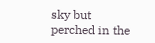sky but perched in the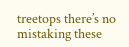treetops there’s no mistaking these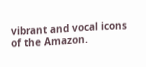vibrant and vocal icons of the Amazon.